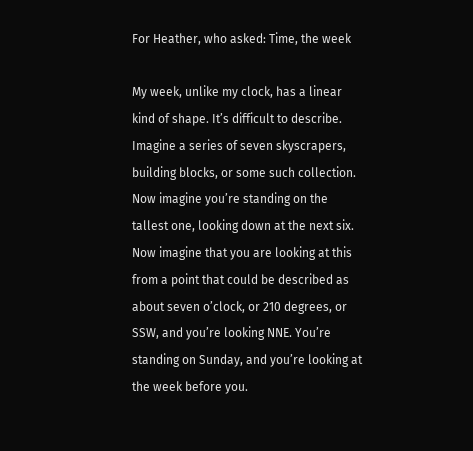For Heather, who asked: Time, the week

My week, unlike my clock, has a linear kind of shape. It’s difficult to describe. Imagine a series of seven skyscrapers, building blocks, or some such collection. Now imagine you’re standing on the tallest one, looking down at the next six. Now imagine that you are looking at this from a point that could be described as about seven o’clock, or 210 degrees, or SSW, and you’re looking NNE. You’re standing on Sunday, and you’re looking at the week before you.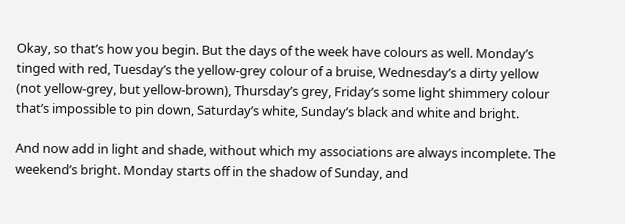Okay, so that’s how you begin. But the days of the week have colours as well. Monday’s tinged with red, Tuesday’s the yellow-grey colour of a bruise, Wednesday’s a dirty yellow (not yellow-grey, but yellow-brown), Thursday’s grey, Friday’s some light shimmery colour that’s impossible to pin down, Saturday’s white, Sunday’s black and white and bright.

And now add in light and shade, without which my associations are always incomplete. The weekend’s bright. Monday starts off in the shadow of Sunday, and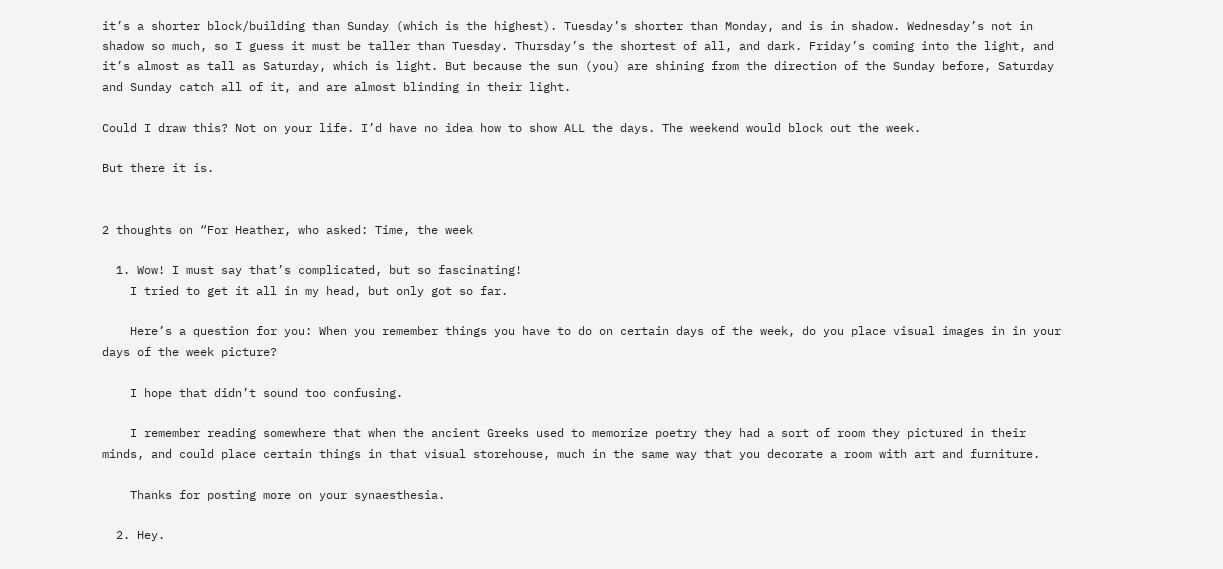it’s a shorter block/building than Sunday (which is the highest). Tuesday’s shorter than Monday, and is in shadow. Wednesday’s not in shadow so much, so I guess it must be taller than Tuesday. Thursday’s the shortest of all, and dark. Friday’s coming into the light, and it’s almost as tall as Saturday, which is light. But because the sun (you) are shining from the direction of the Sunday before, Saturday and Sunday catch all of it, and are almost blinding in their light.

Could I draw this? Not on your life. I’d have no idea how to show ALL the days. The weekend would block out the week.

But there it is.


2 thoughts on “For Heather, who asked: Time, the week

  1. Wow! I must say that’s complicated, but so fascinating!
    I tried to get it all in my head, but only got so far.

    Here’s a question for you: When you remember things you have to do on certain days of the week, do you place visual images in in your days of the week picture?

    I hope that didn’t sound too confusing.

    I remember reading somewhere that when the ancient Greeks used to memorize poetry they had a sort of room they pictured in their minds, and could place certain things in that visual storehouse, much in the same way that you decorate a room with art and furniture.

    Thanks for posting more on your synaesthesia.

  2. Hey.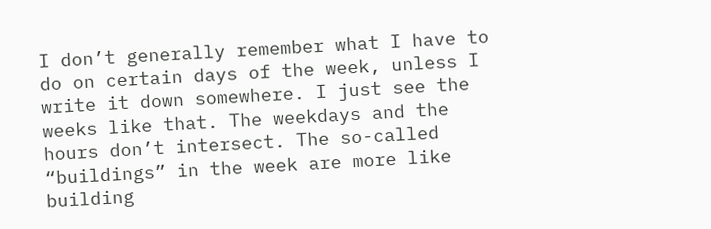I don’t generally remember what I have to do on certain days of the week, unless I write it down somewhere. I just see the weeks like that. The weekdays and the hours don’t intersect. The so-called “buildings” in the week are more like building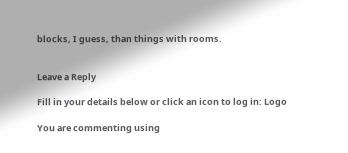blocks, I guess, than things with rooms.


Leave a Reply

Fill in your details below or click an icon to log in: Logo

You are commenting using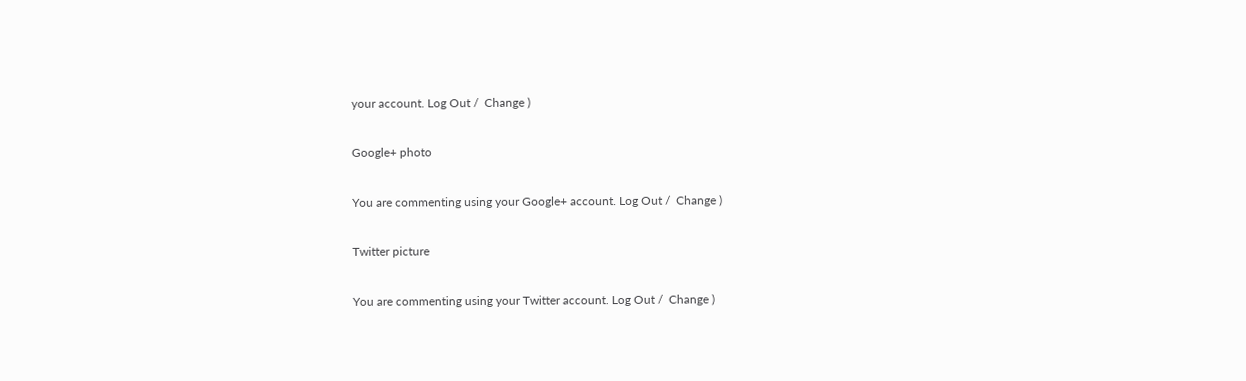your account. Log Out /  Change )

Google+ photo

You are commenting using your Google+ account. Log Out /  Change )

Twitter picture

You are commenting using your Twitter account. Log Out /  Change )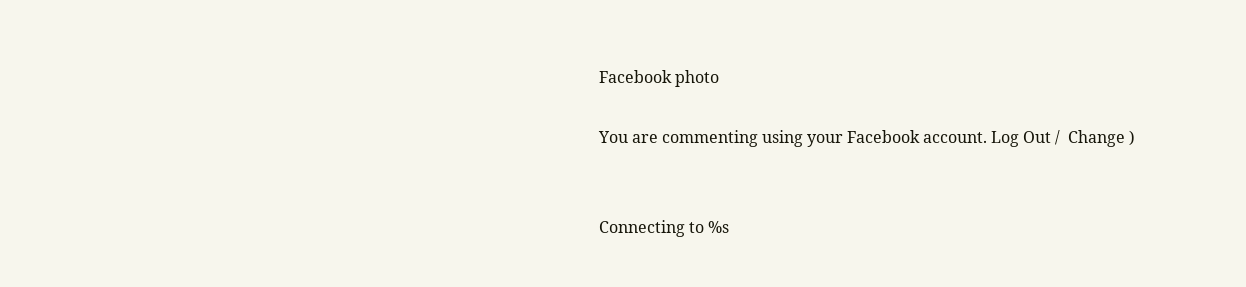Facebook photo

You are commenting using your Facebook account. Log Out /  Change )


Connecting to %s